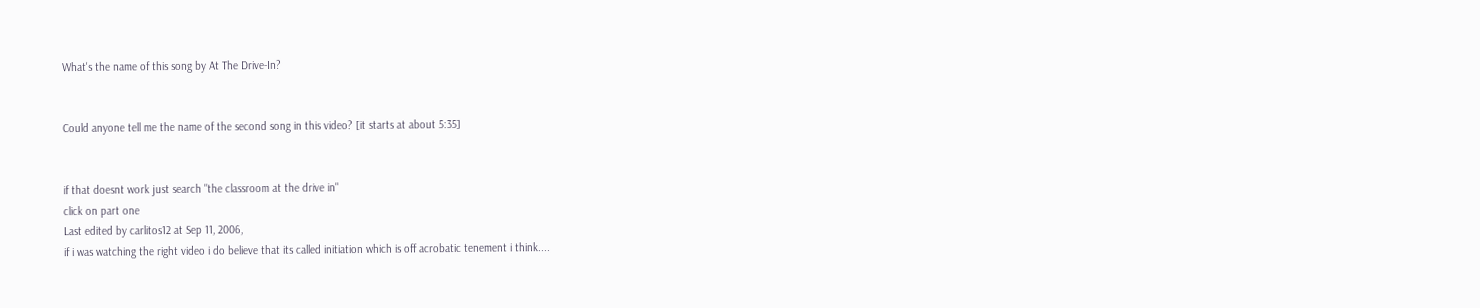What's the name of this song by At The Drive-In?


Could anyone tell me the name of the second song in this video? [it starts at about 5:35]


if that doesnt work just search "the classroom at the drive in"
click on part one
Last edited by carlitos12 at Sep 11, 2006,
if i was watching the right video i do believe that its called initiation which is off acrobatic tenement i think....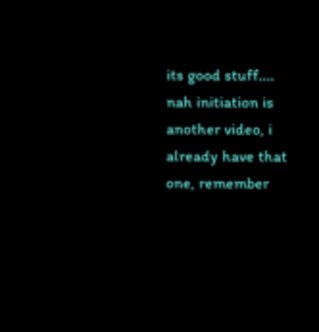its good stuff....
nah initiation is another video, i already have that one, remember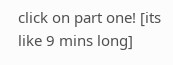click on part one! [its like 9 mins long]